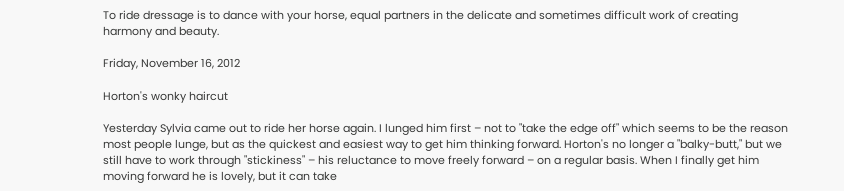To ride dressage is to dance with your horse, equal partners in the delicate and sometimes difficult work of creating harmony and beauty.

Friday, November 16, 2012

Horton's wonky haircut

Yesterday Sylvia came out to ride her horse again. I lunged him first – not to "take the edge off" which seems to be the reason most people lunge, but as the quickest and easiest way to get him thinking forward. Horton's no longer a "balky-butt," but we still have to work through "stickiness" – his reluctance to move freely forward – on a regular basis. When I finally get him moving forward he is lovely, but it can take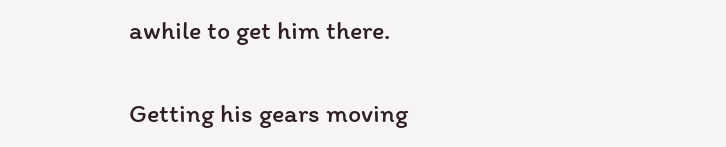awhile to get him there.

Getting his gears moving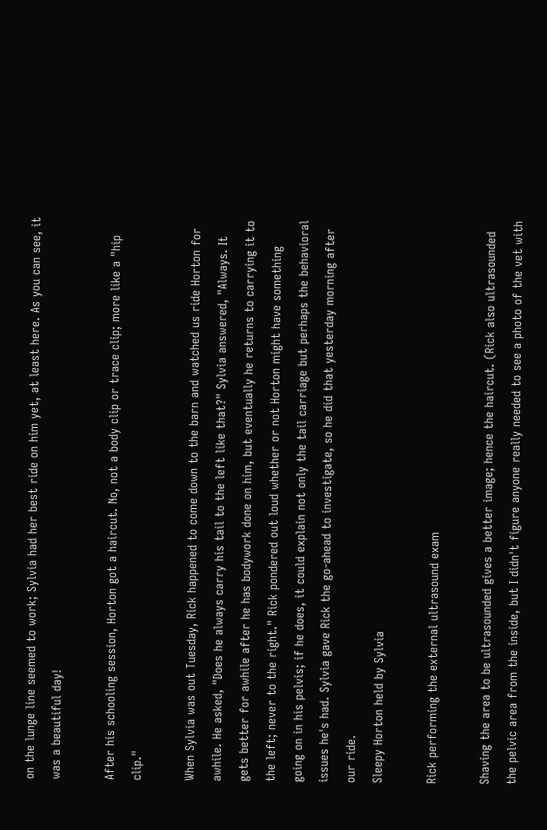on the lunge line seemed to work; Sylvia had her best ride on him yet, at least here. As you can see, it was a beautiful day!

After his schooling session, Horton got a haircut. No, not a body clip or trace clip; more like a "hip clip."

When Sylvia was out Tuesday, Rick happened to come down to the barn and watched us ride Horton for awhile. He asked, "Does he always carry his tail to the left like that?" Sylvia answered, "Always. It gets better for awhile after he has bodywork done on him, but eventually he returns to carrying it to the left; never to the right." Rick pondered out loud whether or not Horton might have something going on in his pelvis; if he does, it could explain not only the tail carriage but perhaps the behavioral issues he's had. Sylvia gave Rick the go-ahead to investigate, so he did that yesterday morning after our ride.
Sleepy Horton held by Sylvia

Rick performing the external ultrasound exam

Shaving the area to be ultrasounded gives a better image; hence the haircut. (Rick also ultrasounded the pelvic area from the inside, but I didn't figure anyone really needed to see a photo of the vet with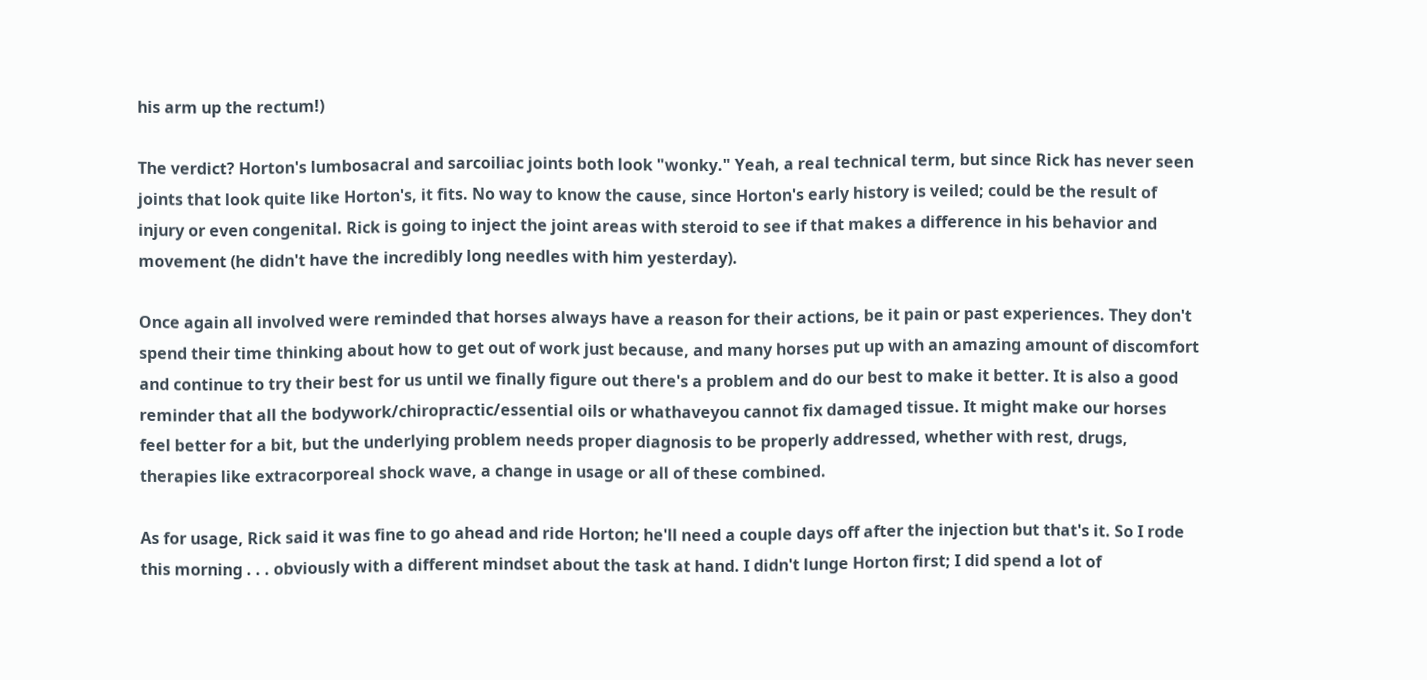his arm up the rectum!)

The verdict? Horton's lumbosacral and sarcoiliac joints both look "wonky." Yeah, a real technical term, but since Rick has never seen joints that look quite like Horton's, it fits. No way to know the cause, since Horton's early history is veiled; could be the result of injury or even congenital. Rick is going to inject the joint areas with steroid to see if that makes a difference in his behavior and movement (he didn't have the incredibly long needles with him yesterday).

Once again all involved were reminded that horses always have a reason for their actions, be it pain or past experiences. They don't spend their time thinking about how to get out of work just because, and many horses put up with an amazing amount of discomfort and continue to try their best for us until we finally figure out there's a problem and do our best to make it better. It is also a good reminder that all the bodywork/chiropractic/essential oils or whathaveyou cannot fix damaged tissue. It might make our horses feel better for a bit, but the underlying problem needs proper diagnosis to be properly addressed, whether with rest, drugs, therapies like extracorporeal shock wave, a change in usage or all of these combined.

As for usage, Rick said it was fine to go ahead and ride Horton; he'll need a couple days off after the injection but that's it. So I rode this morning . . . obviously with a different mindset about the task at hand. I didn't lunge Horton first; I did spend a lot of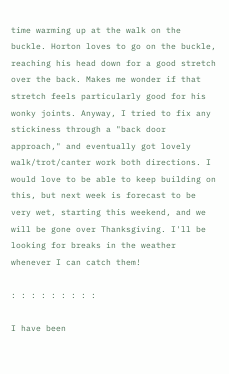time warming up at the walk on the buckle. Horton loves to go on the buckle, reaching his head down for a good stretch over the back. Makes me wonder if that stretch feels particularly good for his wonky joints. Anyway, I tried to fix any stickiness through a "back door approach," and eventually got lovely walk/trot/canter work both directions. I would love to be able to keep building on this, but next week is forecast to be very wet, starting this weekend, and we will be gone over Thanksgiving. I'll be looking for breaks in the weather whenever I can catch them!

: : : : : : : : :

I have been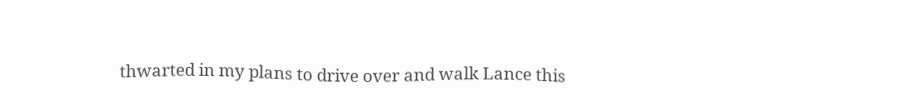thwarted in my plans to drive over and walk Lance this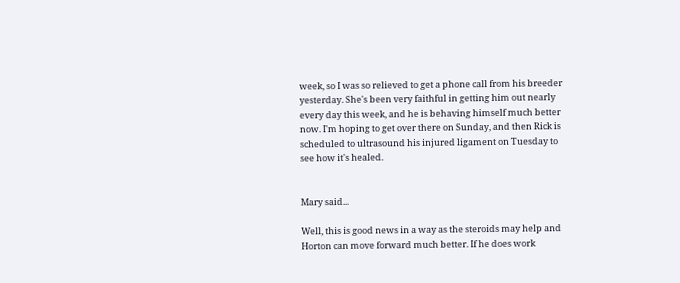week, so I was so relieved to get a phone call from his breeder yesterday. She's been very faithful in getting him out nearly every day this week, and he is behaving himself much better now. I'm hoping to get over there on Sunday, and then Rick is scheduled to ultrasound his injured ligament on Tuesday to see how it's healed.


Mary said...

Well, this is good news in a way as the steroids may help and Horton can move forward much better. If he does work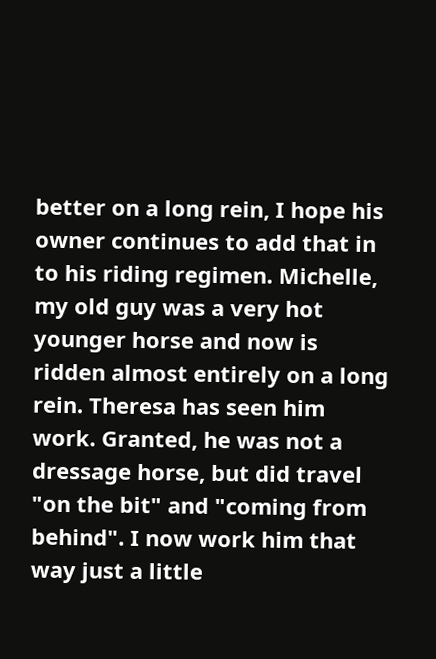better on a long rein, I hope his owner continues to add that in to his riding regimen. Michelle, my old guy was a very hot younger horse and now is ridden almost entirely on a long rein. Theresa has seen him work. Granted, he was not a dressage horse, but did travel "on the bit" and "coming from behind". I now work him that way just a little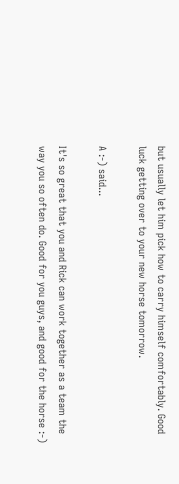but usually let him pick how to carry himself comfortably. Good luck getting over to your new horse tomorrow.

A :-) said...

It's so great that you and Rick can work together as a team the way you so often do. Good for you guys, and good for the horse :-)